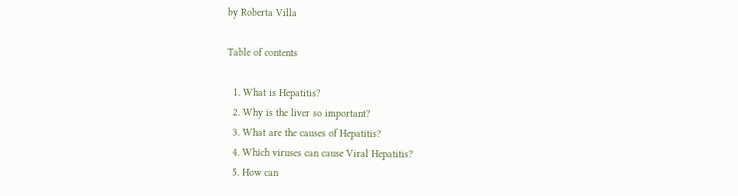by Roberta Villa

Table of contents

  1. What is Hepatitis?
  2. Why is the liver so important?
  3. What are the causes of Hepatitis?
  4. Which viruses can cause Viral Hepatitis?
  5. How can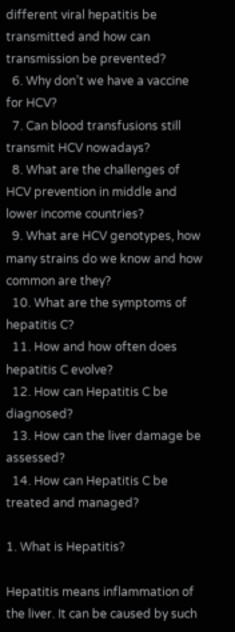different viral hepatitis be transmitted and how can transmission be prevented?
  6. Why don’t we have a vaccine for HCV?
  7. Can blood transfusions still transmit HCV nowadays?
  8. What are the challenges of HCV prevention in middle and lower income countries?
  9. What are HCV genotypes, how many strains do we know and how common are they?
  10. What are the symptoms of hepatitis C?
  11. How and how often does hepatitis C evolve?
  12. How can Hepatitis C be diagnosed?
  13. How can the liver damage be assessed?
  14. How can Hepatitis C be treated and managed?

1. What is Hepatitis?

Hepatitis means inflammation of the liver. It can be caused by such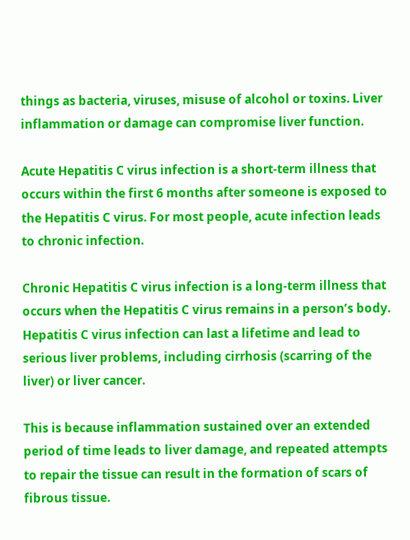things as bacteria, viruses, misuse of alcohol or toxins. Liver inflammation or damage can compromise liver function.

Acute Hepatitis C virus infection is a short-term illness that occurs within the first 6 months after someone is exposed to the Hepatitis C virus. For most people, acute infection leads to chronic infection.

Chronic Hepatitis C virus infection is a long-term illness that occurs when the Hepatitis C virus remains in a person’s body. Hepatitis C virus infection can last a lifetime and lead to serious liver problems, including cirrhosis (scarring of the liver) or liver cancer.

This is because inflammation sustained over an extended period of time leads to liver damage, and repeated attempts to repair the tissue can result in the formation of scars of fibrous tissue.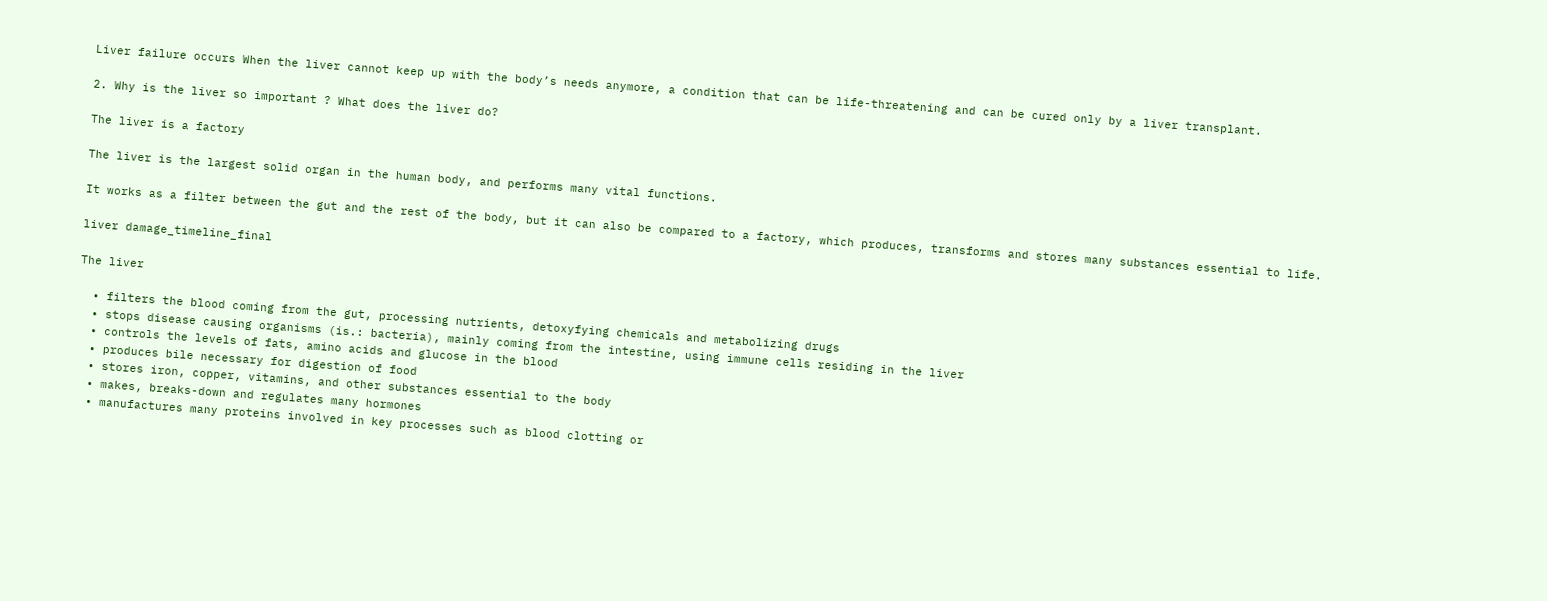Liver failure occurs When the liver cannot keep up with the body’s needs anymore, a condition that can be life-threatening and can be cured only by a liver transplant.

2. Why is the liver so important ? What does the liver do?

The liver is a factory

The liver is the largest solid organ in the human body, and performs many vital functions.

It works as a filter between the gut and the rest of the body, but it can also be compared to a factory, which produces, transforms and stores many substances essential to life.

liver damage_timeline_final

The liver

  • filters the blood coming from the gut, processing nutrients, detoxyfying chemicals and metabolizing drugs
  • stops disease causing organisms (is.: bacteria), mainly coming from the intestine, using immune cells residing in the liver
  • controls the levels of fats, amino acids and glucose in the blood
  • produces bile necessary for digestion of food
  • stores iron, copper, vitamins, and other substances essential to the body
  • makes, breaks-down and regulates many hormones
  • manufactures many proteins involved in key processes such as blood clotting or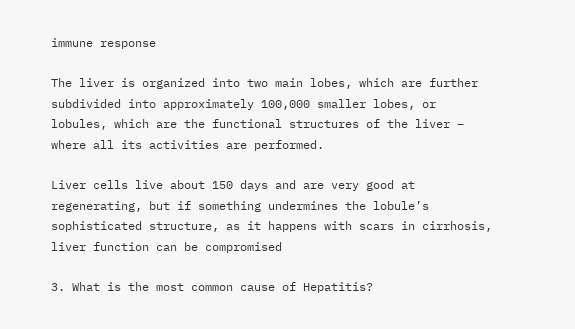immune response

The liver is organized into two main lobes, which are further subdivided into approximately 100,000 smaller lobes, or lobules, which are the functional structures of the liver – where all its activities are performed.

Liver cells live about 150 days and are very good at regenerating, but if something undermines the lobule’s sophisticated structure, as it happens with scars in cirrhosis, liver function can be compromised

3. What is the most common cause of Hepatitis?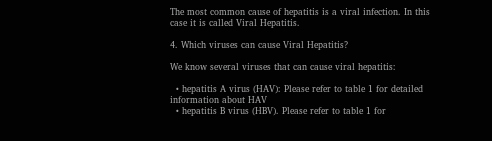The most common cause of hepatitis is a viral infection. In this case it is called Viral Hepatitis.

4. Which viruses can cause Viral Hepatitis?

We know several viruses that can cause viral hepatitis:

  • hepatitis A virus (HAV): Please refer to table 1 for detailed information about HAV
  • hepatitis B virus (HBV). Please refer to table 1 for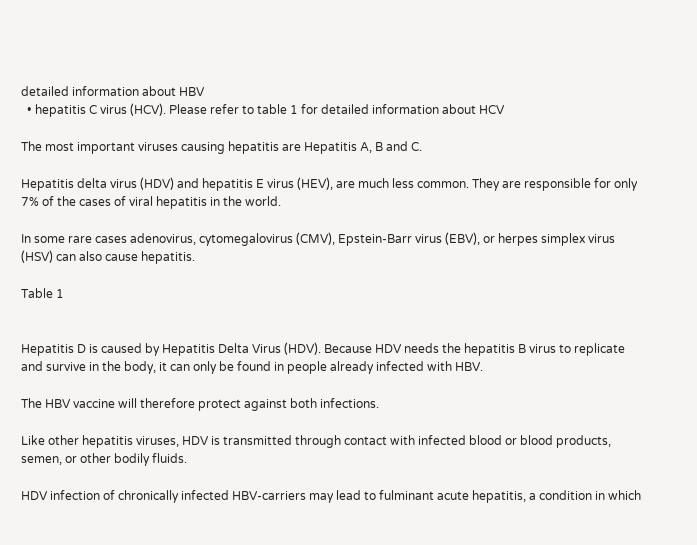detailed information about HBV
  • hepatitis C virus (HCV). Please refer to table 1 for detailed information about HCV

The most important viruses causing hepatitis are Hepatitis A, B and C.

Hepatitis delta virus (HDV) and hepatitis E virus (HEV), are much less common. They are responsible for only 7% of the cases of viral hepatitis in the world.

In some rare cases adenovirus, cytomegalovirus (CMV), Epstein-Barr virus (EBV), or herpes simplex virus (HSV) can also cause hepatitis.

Table 1


Hepatitis D is caused by Hepatitis Delta Virus (HDV). Because HDV needs the hepatitis B virus to replicate and survive in the body, it can only be found in people already infected with HBV.

The HBV vaccine will therefore protect against both infections.

Like other hepatitis viruses, HDV is transmitted through contact with infected blood or blood products, semen, or other bodily fluids.

HDV infection of chronically infected HBV-carriers may lead to fulminant acute hepatitis, a condition in which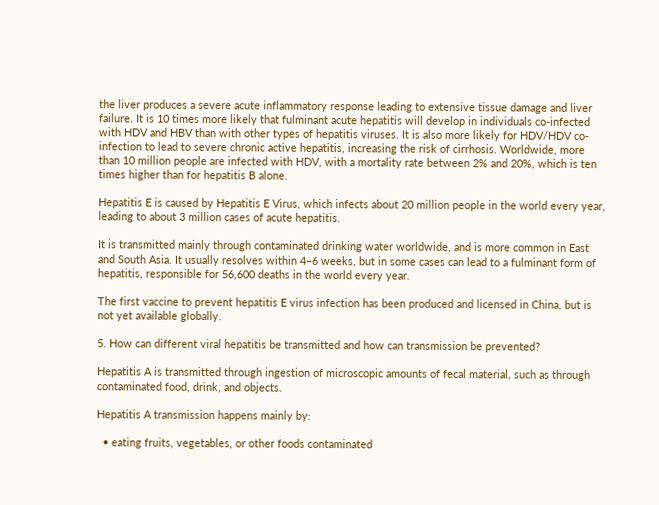the liver produces a severe acute inflammatory response leading to extensive tissue damage and liver failure. It is 10 times more likely that fulminant acute hepatitis will develop in individuals co-infected with HDV and HBV than with other types of hepatitis viruses. It is also more likely for HDV/HDV co-infection to lead to severe chronic active hepatitis, increasing the risk of cirrhosis. Worldwide, more than 10 million people are infected with HDV, with a mortality rate between 2% and 20%, which is ten times higher than for hepatitis B alone.

Hepatitis E is caused by Hepatitis E Virus, which infects about 20 million people in the world every year, leading to about 3 million cases of acute hepatitis.

It is transmitted mainly through contaminated drinking water worldwide, and is more common in East and South Asia. It usually resolves within 4–6 weeks, but in some cases can lead to a fulminant form of hepatitis, responsible for 56,600 deaths in the world every year.

The first vaccine to prevent hepatitis E virus infection has been produced and licensed in China, but is not yet available globally.

5. How can different viral hepatitis be transmitted and how can transmission be prevented?

Hepatitis A is transmitted through ingestion of microscopic amounts of fecal material, such as through contaminated food, drink, and objects.

Hepatitis A transmission happens mainly by:

  • eating fruits, vegetables, or other foods contaminated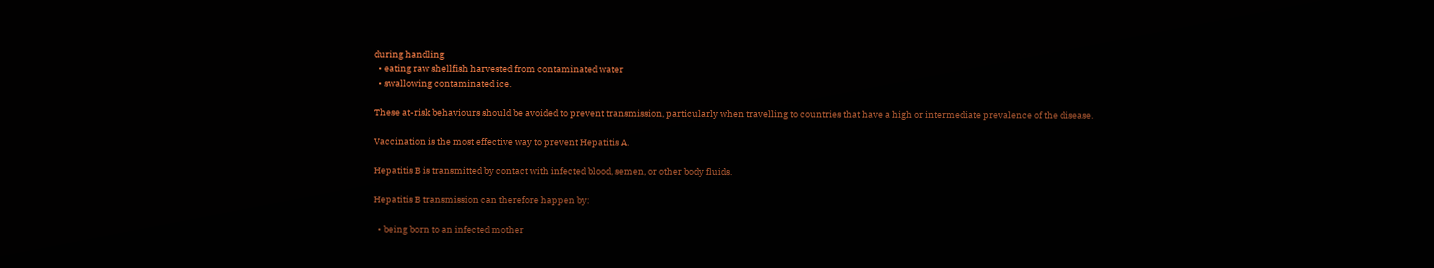during handling
  • eating raw shellfish harvested from contaminated water
  • swallowing contaminated ice.

These at-risk behaviours should be avoided to prevent transmission, particularly when travelling to countries that have a high or intermediate prevalence of the disease.

Vaccination is the most effective way to prevent Hepatitis A.

Hepatitis B is transmitted by contact with infected blood, semen, or other body fluids.

Hepatitis B transmission can therefore happen by:

  • being born to an infected mother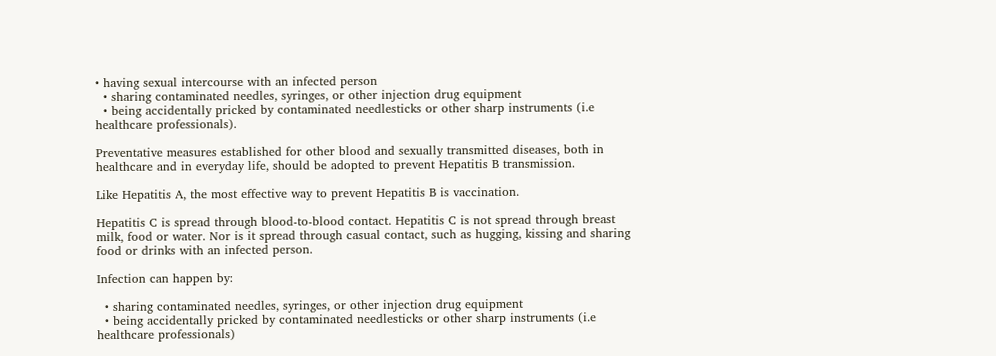• having sexual intercourse with an infected person
  • sharing contaminated needles, syringes, or other injection drug equipment
  • being accidentally pricked by contaminated needlesticks or other sharp instruments (i.e healthcare professionals).

Preventative measures established for other blood and sexually transmitted diseases, both in healthcare and in everyday life, should be adopted to prevent Hepatitis B transmission.

Like Hepatitis A, the most effective way to prevent Hepatitis B is vaccination.

Hepatitis C is spread through blood-to-blood contact. Hepatitis C is not spread through breast milk, food or water. Nor is it spread through casual contact, such as hugging, kissing and sharing food or drinks with an infected person.

Infection can happen by:

  • sharing contaminated needles, syringes, or other injection drug equipment
  • being accidentally pricked by contaminated needlesticks or other sharp instruments (i.e healthcare professionals)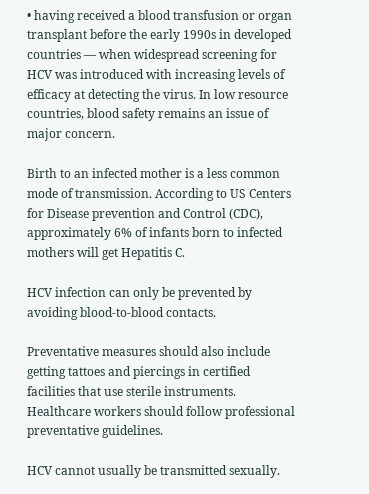• having received a blood transfusion or organ transplant before the early 1990s in developed countries — when widespread screening for HCV was introduced with increasing levels of efficacy at detecting the virus. In low resource countries, blood safety remains an issue of major concern.

Birth to an infected mother is a less common mode of transmission. According to US Centers for Disease prevention and Control (CDC), approximately 6% of infants born to infected mothers will get Hepatitis C.

HCV infection can only be prevented by avoiding blood-to-blood contacts.

Preventative measures should also include getting tattoes and piercings in certified facilities that use sterile instruments. Healthcare workers should follow professional preventative guidelines.

HCV cannot usually be transmitted sexually.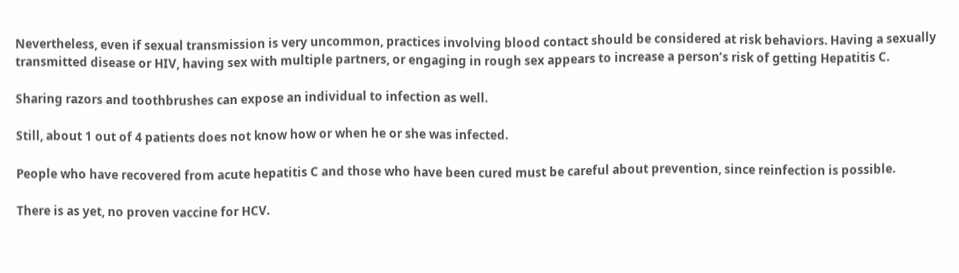Nevertheless, even if sexual transmission is very uncommon, practices involving blood contact should be considered at risk behaviors. Having a sexually transmitted disease or HIV, having sex with multiple partners, or engaging in rough sex appears to increase a person’s risk of getting Hepatitis C.

Sharing razors and toothbrushes can expose an individual to infection as well.

Still, about 1 out of 4 patients does not know how or when he or she was infected.

People who have recovered from acute hepatitis C and those who have been cured must be careful about prevention, since reinfection is possible.

There is as yet, no proven vaccine for HCV.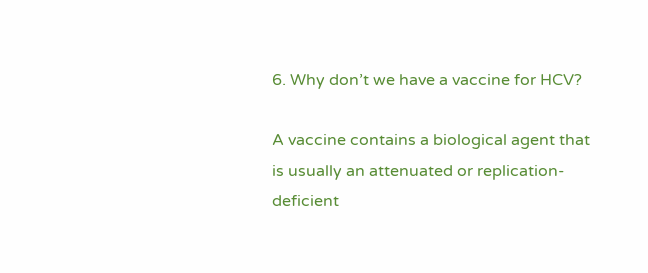6. Why don’t we have a vaccine for HCV?

A vaccine contains a biological agent that is usually an attenuated or replication-deficient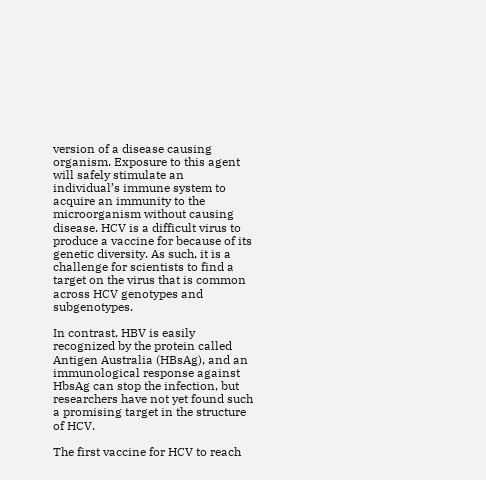version of a disease causing organism. Exposure to this agent will safely stimulate an individual’s immune system to acquire an immunity to the microorganism without causing disease. HCV is a difficult virus to produce a vaccine for because of its genetic diversity. As such, it is a challenge for scientists to find a target on the virus that is common across HCV genotypes and subgenotypes.

In contrast, HBV is easily recognized by the protein called Antigen Australia (HBsAg), and an immunological response against HbsAg can stop the infection, but researchers have not yet found such a promising target in the structure of HCV.

The first vaccine for HCV to reach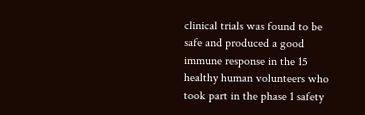clinical trials was found to be safe and produced a good immune response in the 15 healthy human volunteers who took part in the phase 1 safety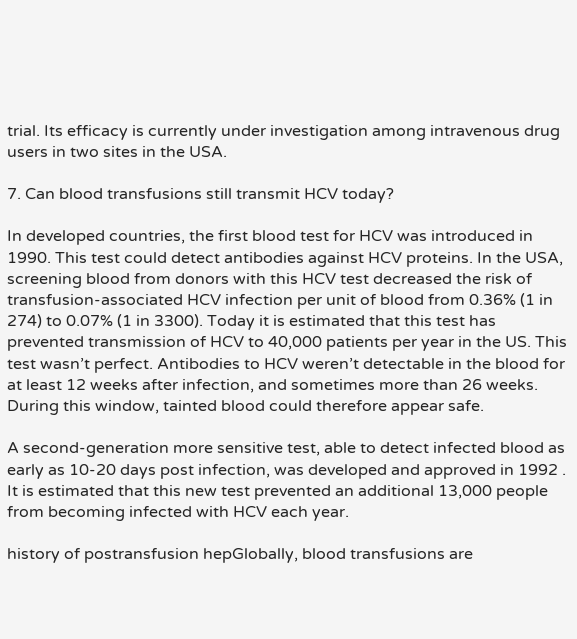trial. Its efficacy is currently under investigation among intravenous drug users in two sites in the USA.

7. Can blood transfusions still transmit HCV today?

In developed countries, the first blood test for HCV was introduced in 1990. This test could detect antibodies against HCV proteins. In the USA, screening blood from donors with this HCV test decreased the risk of transfusion-associated HCV infection per unit of blood from 0.36% (1 in 274) to 0.07% (1 in 3300). Today it is estimated that this test has prevented transmission of HCV to 40,000 patients per year in the US. This test wasn’t perfect. Antibodies to HCV weren’t detectable in the blood for at least 12 weeks after infection, and sometimes more than 26 weeks. During this window, tainted blood could therefore appear safe.

A second-generation more sensitive test, able to detect infected blood as early as 10-20 days post infection, was developed and approved in 1992 . It is estimated that this new test prevented an additional 13,000 people from becoming infected with HCV each year.

history of postransfusion hepGlobally, blood transfusions are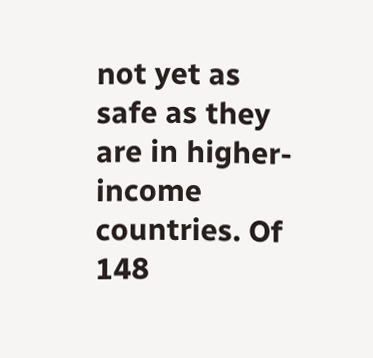not yet as safe as they are in higher-income countries. Of 148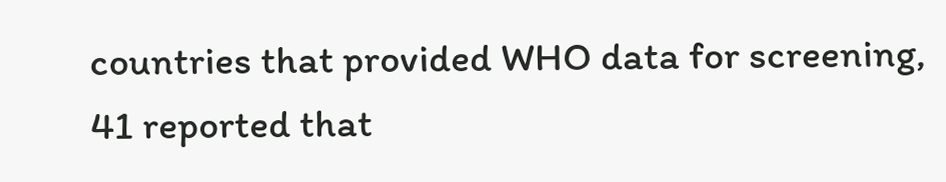countries that provided WHO data for screening, 41 reported that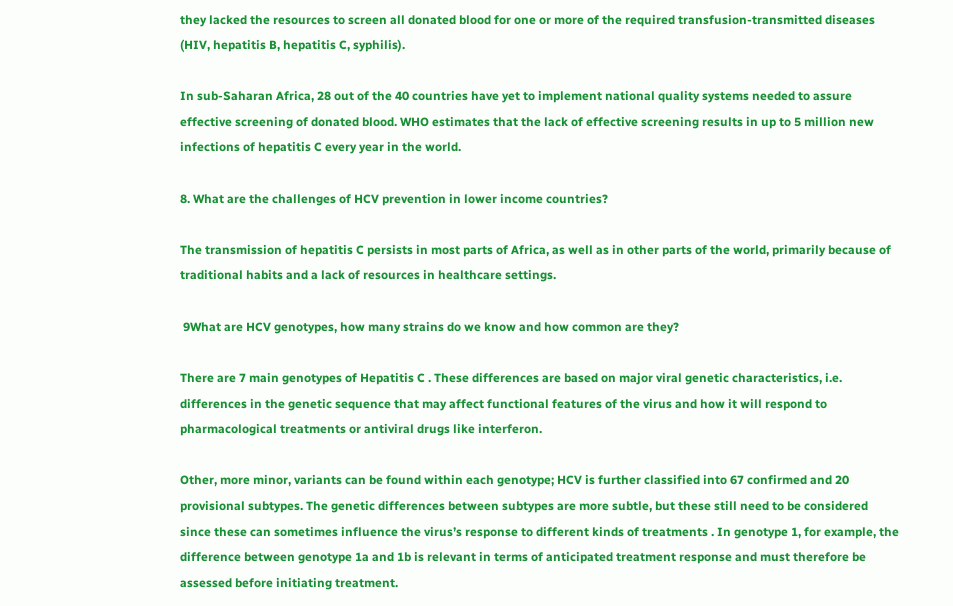they lacked the resources to screen all donated blood for one or more of the required transfusion-transmitted diseases (HIV, hepatitis B, hepatitis C, syphilis).

In sub-Saharan Africa, 28 out of the 40 countries have yet to implement national quality systems needed to assure effective screening of donated blood. WHO estimates that the lack of effective screening results in up to 5 million new infections of hepatitis C every year in the world.

8. What are the challenges of HCV prevention in lower income countries?

The transmission of hepatitis C persists in most parts of Africa, as well as in other parts of the world, primarily because of traditional habits and a lack of resources in healthcare settings.

 9What are HCV genotypes, how many strains do we know and how common are they?

There are 7 main genotypes of Hepatitis C . These differences are based on major viral genetic characteristics, i.e. differences in the genetic sequence that may affect functional features of the virus and how it will respond to pharmacological treatments or antiviral drugs like interferon.

Other, more minor, variants can be found within each genotype; HCV is further classified into 67 confirmed and 20 provisional subtypes. The genetic differences between subtypes are more subtle, but these still need to be considered since these can sometimes influence the virus’s response to different kinds of treatments . In genotype 1, for example, the difference between genotype 1a and 1b is relevant in terms of anticipated treatment response and must therefore be assessed before initiating treatment.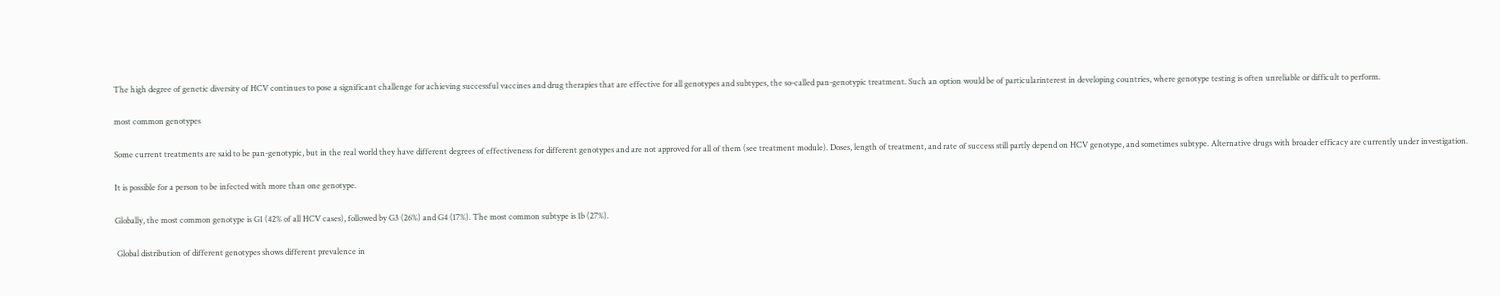The high degree of genetic diversity of HCV continues to pose a significant challenge for achieving successful vaccines and drug therapies that are effective for all genotypes and subtypes, the so-called pan-genotypic treatment. Such an option would be of particularinterest in developing countries, where genotype testing is often unreliable or difficult to perform.

most common genotypes

Some current treatments are said to be pan-genotypic, but in the real world they have different degrees of effectiveness for different genotypes and are not approved for all of them (see treatment module). Doses, length of treatment, and rate of success still partly depend on HCV genotype, and sometimes subtype. Alternative drugs with broader efficacy are currently under investigation.

It is possible for a person to be infected with more than one genotype.

Globally, the most common genotype is G1 (42% of all HCV cases), followed by G3 (26%) and G4 (17%). The most common subtype is 1b (27%).

 Global distribution of different genotypes shows different prevalence in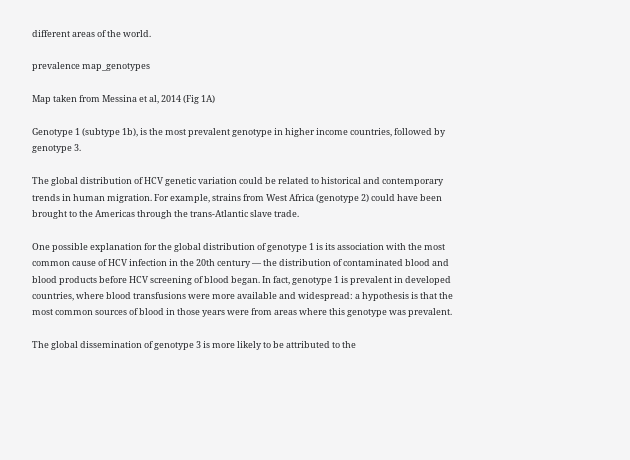different areas of the world.

prevalence map_genotypes

Map taken from Messina et al, 2014 (Fig 1A)

Genotype 1 (subtype 1b), is the most prevalent genotype in higher income countries, followed by genotype 3.

The global distribution of HCV genetic variation could be related to historical and contemporary trends in human migration. For example, strains from West Africa (genotype 2) could have been brought to the Americas through the trans-Atlantic slave trade.

One possible explanation for the global distribution of genotype 1 is its association with the most common cause of HCV infection in the 20th century — the distribution of contaminated blood and blood products before HCV screening of blood began. In fact, genotype 1 is prevalent in developed countries, where blood transfusions were more available and widespread: a hypothesis is that the most common sources of blood in those years were from areas where this genotype was prevalent.

The global dissemination of genotype 3 is more likely to be attributed to the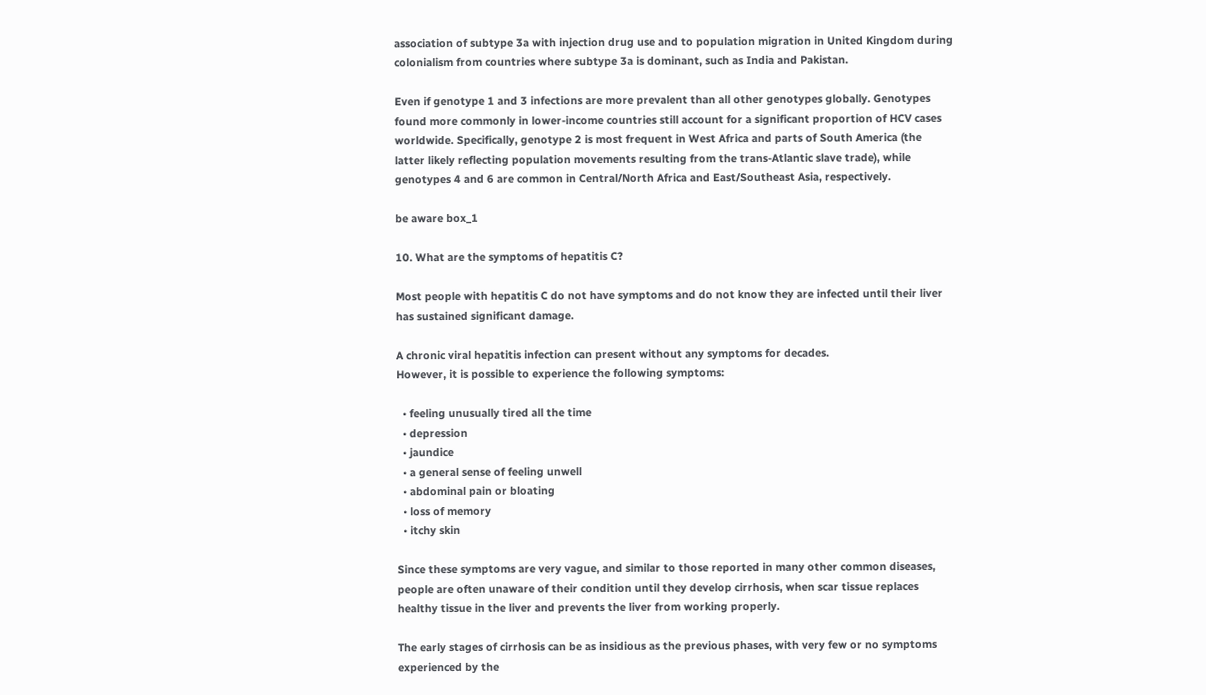association of subtype 3a with injection drug use and to population migration in United Kingdom during colonialism from countries where subtype 3a is dominant, such as India and Pakistan.

Even if genotype 1 and 3 infections are more prevalent than all other genotypes globally. Genotypes found more commonly in lower-income countries still account for a significant proportion of HCV cases worldwide. Specifically, genotype 2 is most frequent in West Africa and parts of South America (the latter likely reflecting population movements resulting from the trans-Atlantic slave trade), while genotypes 4 and 6 are common in Central/North Africa and East/Southeast Asia, respectively.

be aware box_1

10. What are the symptoms of hepatitis C?

Most people with hepatitis C do not have symptoms and do not know they are infected until their liver has sustained significant damage.

A chronic viral hepatitis infection can present without any symptoms for decades.
However, it is possible to experience the following symptoms:

  • feeling unusually tired all the time
  • depression
  • jaundice
  • a general sense of feeling unwell
  • abdominal pain or bloating
  • loss of memory
  • itchy skin

Since these symptoms are very vague, and similar to those reported in many other common diseases, people are often unaware of their condition until they develop cirrhosis, when scar tissue replaces healthy tissue in the liver and prevents the liver from working properly.

The early stages of cirrhosis can be as insidious as the previous phases, with very few or no symptoms experienced by the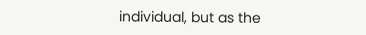individual, but as the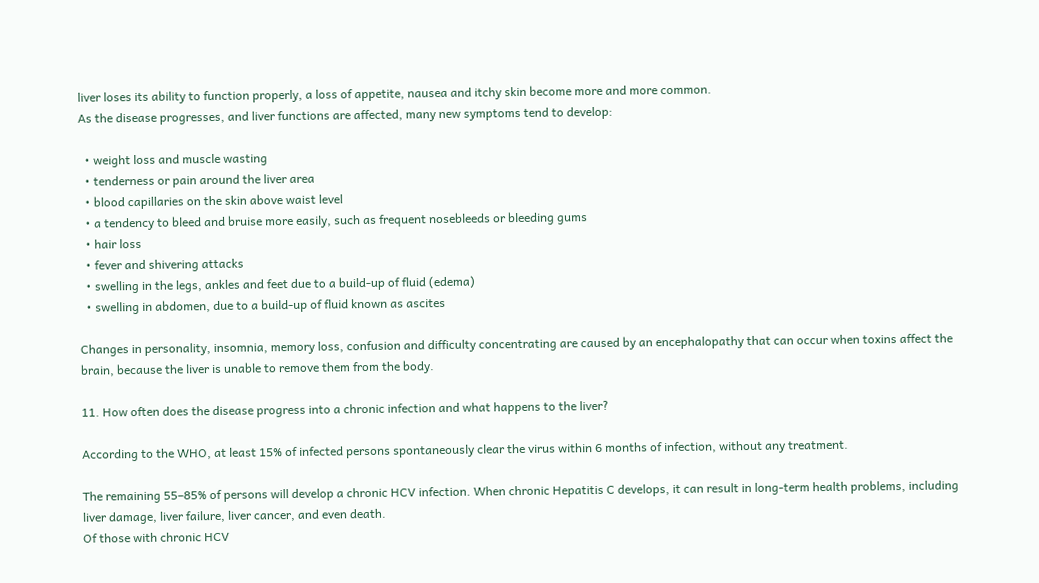liver loses its ability to function properly, a loss of appetite, nausea and itchy skin become more and more common.
As the disease progresses, and liver functions are affected, many new symptoms tend to develop:

  • weight loss and muscle wasting
  • tenderness or pain around the liver area
  • blood capillaries on the skin above waist level
  • a tendency to bleed and bruise more easily, such as frequent nosebleeds or bleeding gums
  • hair loss
  • fever and shivering attacks
  • swelling in the legs, ankles and feet due to a build-up of fluid (edema)
  • swelling in abdomen, due to a build-up of fluid known as ascites

Changes in personality, insomnia, memory loss, confusion and difficulty concentrating are caused by an encephalopathy that can occur when toxins affect the brain, because the liver is unable to remove them from the body.

11. How often does the disease progress into a chronic infection and what happens to the liver?

According to the WHO, at least 15% of infected persons spontaneously clear the virus within 6 months of infection, without any treatment.

The remaining 55–85% of persons will develop a chronic HCV infection. When chronic Hepatitis C develops, it can result in long-term health problems, including liver damage, liver failure, liver cancer, and even death.
Of those with chronic HCV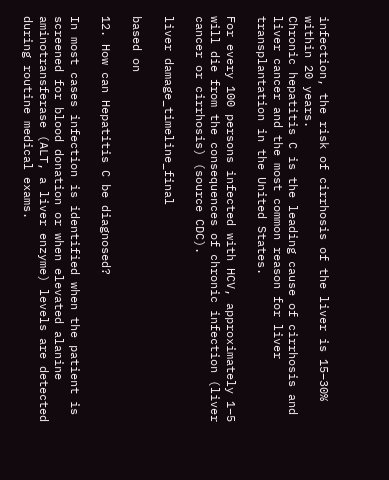infection, the risk of cirrhosis of the liver is 15–30% within 20 years.
Chronic hepatitis C is the leading cause of cirrhosis and liver cancer and the most common reason for liver transplantation in the United States.

For every 100 persons infected with HCV, approximately 1–5 will die from the consequences of chronic infection (liver cancer or cirrhosis) (source CDC).

liver damage_timeline_final

based on

12. How can Hepatitis C be diagnosed?

In most cases infection is identified when the patient is screened for blood donation or when elevated alanine aminotransferase (ALT, a liver enzyme) levels are detected during routine medical exams.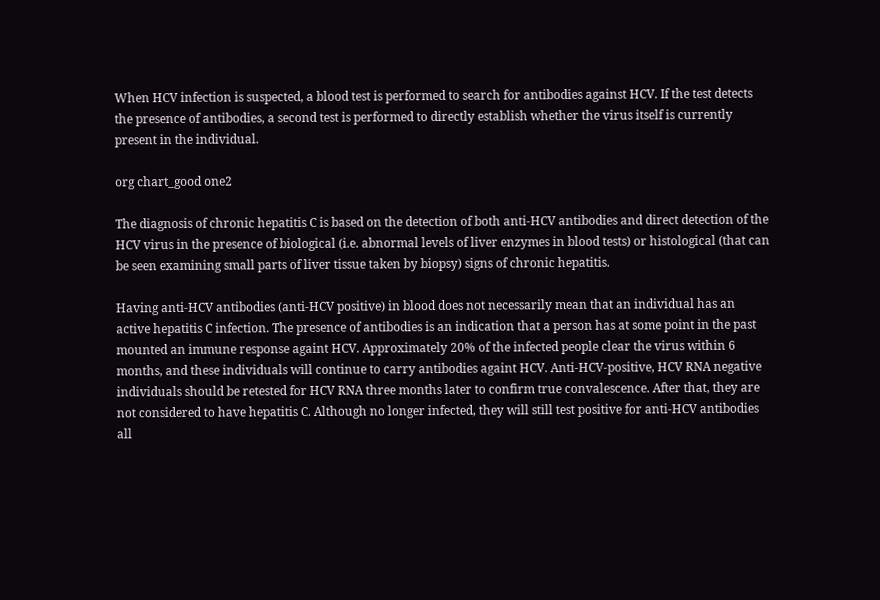When HCV infection is suspected, a blood test is performed to search for antibodies against HCV. If the test detects the presence of antibodies, a second test is performed to directly establish whether the virus itself is currently present in the individual.

org chart_good one2

The diagnosis of chronic hepatitis C is based on the detection of both anti-HCV antibodies and direct detection of the HCV virus in the presence of biological (i.e. abnormal levels of liver enzymes in blood tests) or histological (that can be seen examining small parts of liver tissue taken by biopsy) signs of chronic hepatitis.

Having anti-HCV antibodies (anti-HCV positive) in blood does not necessarily mean that an individual has an active hepatitis C infection. The presence of antibodies is an indication that a person has at some point in the past mounted an immune response againt HCV. Approximately 20% of the infected people clear the virus within 6 months, and these individuals will continue to carry antibodies againt HCV. Anti-HCV-positive, HCV RNA negative individuals should be retested for HCV RNA three months later to confirm true convalescence. After that, they are not considered to have hepatitis C. Although no longer infected, they will still test positive for anti-HCV antibodies all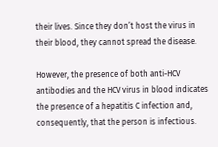their lives. Since they don’t host the virus in their blood, they cannot spread the disease.

However, the presence of both anti-HCV antibodies and the HCV virus in blood indicates the presence of a hepatitis C infection and, consequently, that the person is infectious.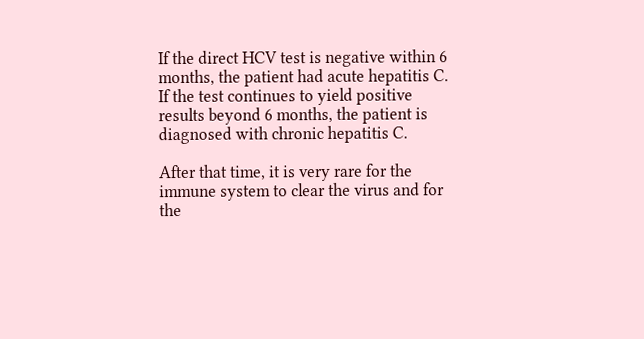If the direct HCV test is negative within 6 months, the patient had acute hepatitis C. If the test continues to yield positive results beyond 6 months, the patient is diagnosed with chronic hepatitis C.

After that time, it is very rare for the immune system to clear the virus and for the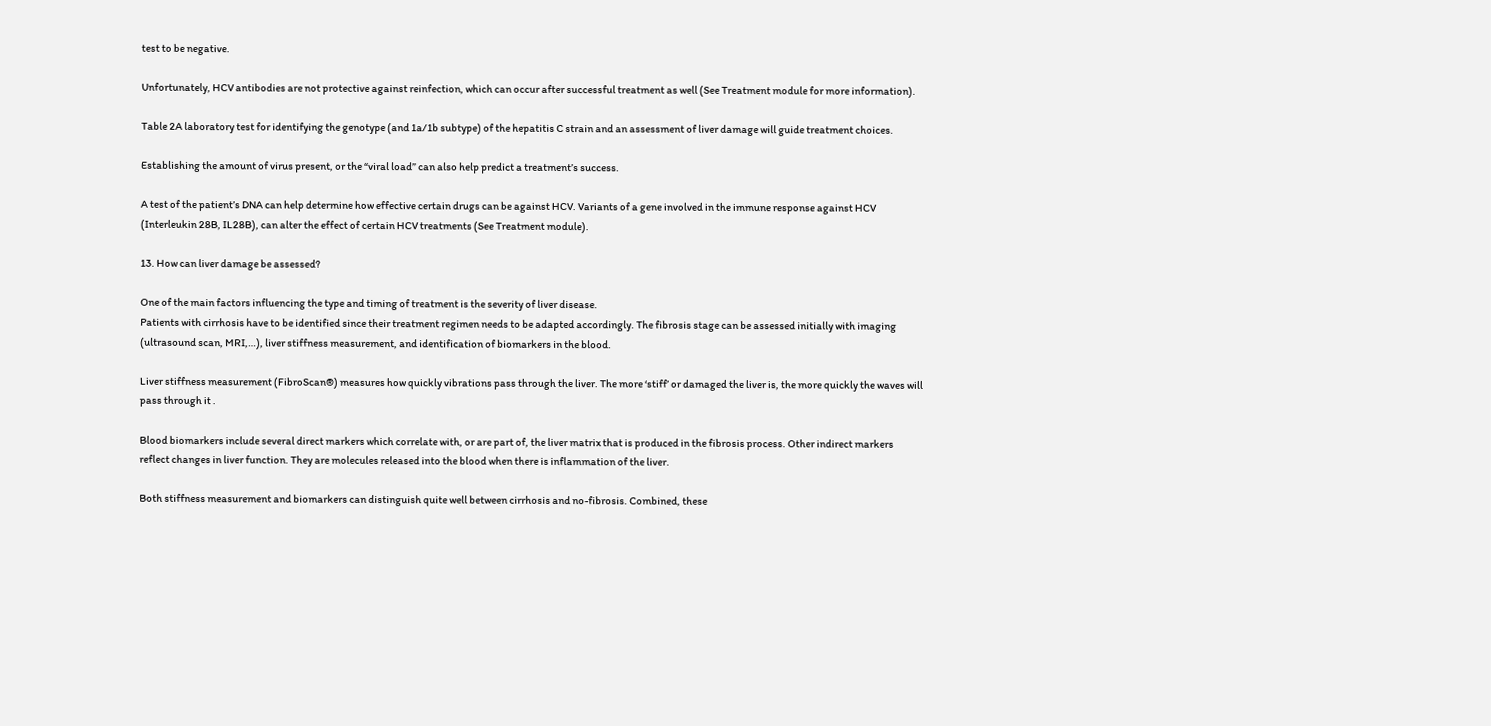test to be negative.

Unfortunately, HCV antibodies are not protective against reinfection, which can occur after successful treatment as well (See Treatment module for more information).

Table 2A laboratory test for identifying the genotype (and 1a/1b subtype) of the hepatitis C strain and an assessment of liver damage will guide treatment choices.

Establishing the amount of virus present, or the “viral load” can also help predict a treatment’s success.

A test of the patient’s DNA can help determine how effective certain drugs can be against HCV. Variants of a gene involved in the immune response against HCV (Interleukin 28B, IL28B), can alter the effect of certain HCV treatments (See Treatment module).

13. How can liver damage be assessed?

One of the main factors influencing the type and timing of treatment is the severity of liver disease.
Patients with cirrhosis have to be identified since their treatment regimen needs to be adapted accordingly. The fibrosis stage can be assessed initially with imaging (ultrasound scan, MRI,…), liver stiffness measurement, and identification of biomarkers in the blood.

Liver stiffness measurement (FibroScan®) measures how quickly vibrations pass through the liver. The more ‘stiff’ or damaged the liver is, the more quickly the waves will pass through it .

Blood biomarkers include several direct markers which correlate with, or are part of, the liver matrix that is produced in the fibrosis process. Other indirect markers reflect changes in liver function. They are molecules released into the blood when there is inflammation of the liver.

Both stiffness measurement and biomarkers can distinguish quite well between cirrhosis and no-fibrosis. Combined, these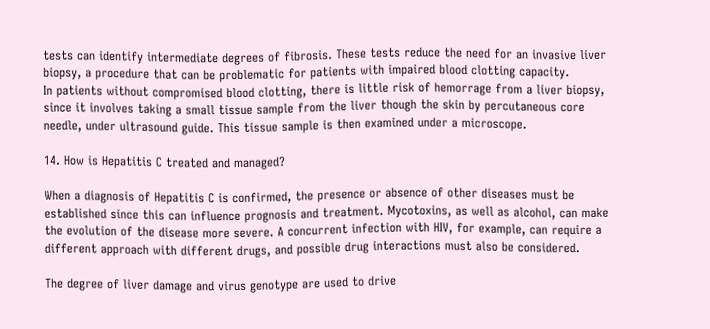tests can identify intermediate degrees of fibrosis. These tests reduce the need for an invasive liver biopsy, a procedure that can be problematic for patients with impaired blood clotting capacity.
In patients without compromised blood clotting, there is little risk of hemorrage from a liver biopsy, since it involves taking a small tissue sample from the liver though the skin by percutaneous core needle, under ultrasound guide. This tissue sample is then examined under a microscope.

14. How is Hepatitis C treated and managed?

When a diagnosis of Hepatitis C is confirmed, the presence or absence of other diseases must be established since this can influence prognosis and treatment. Mycotoxins, as well as alcohol, can make the evolution of the disease more severe. A concurrent infection with HIV, for example, can require a different approach with different drugs, and possible drug interactions must also be considered.

The degree of liver damage and virus genotype are used to drive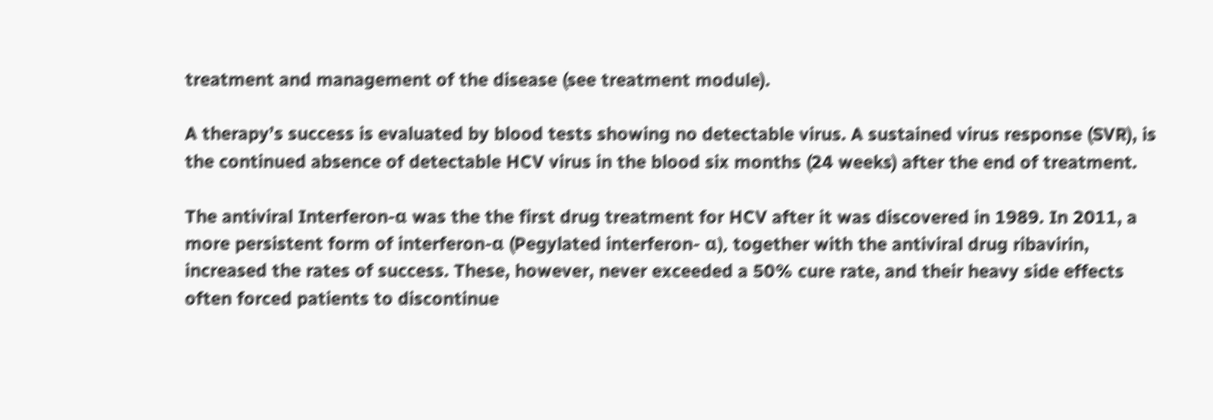treatment and management of the disease (see treatment module).

A therapy’s success is evaluated by blood tests showing no detectable virus. A sustained virus response (SVR), is the continued absence of detectable HCV virus in the blood six months (24 weeks) after the end of treatment.

The antiviral Interferon-α was the the first drug treatment for HCV after it was discovered in 1989. In 2011, a more persistent form of interferon-α (Pegylated interferon- α), together with the antiviral drug ribavirin, increased the rates of success. These, however, never exceeded a 50% cure rate, and their heavy side effects often forced patients to discontinue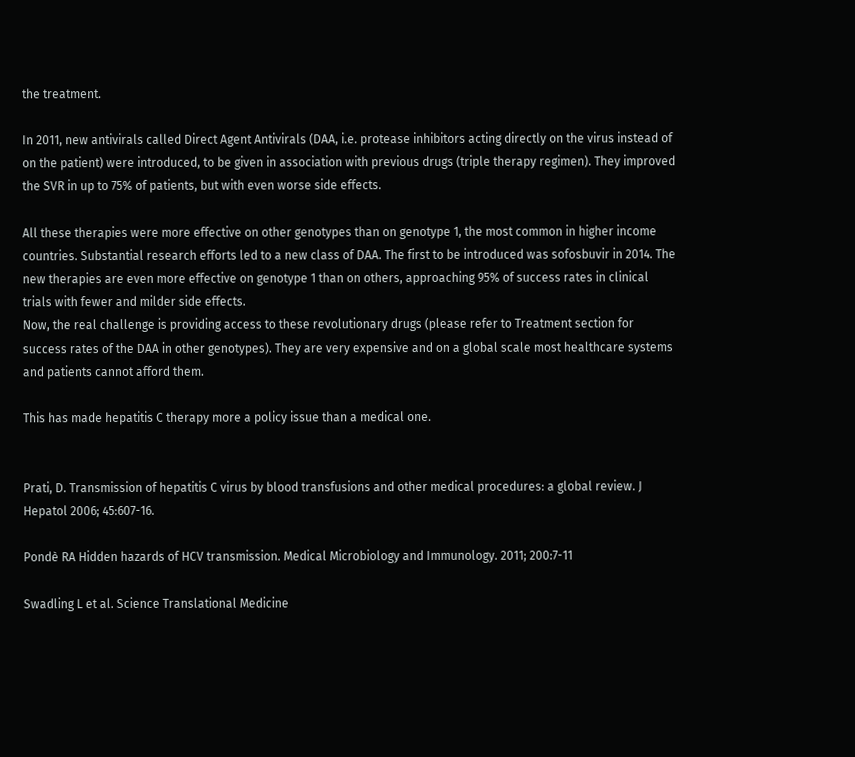the treatment.

In 2011, new antivirals called Direct Agent Antivirals (DAA, i.e. protease inhibitors acting directly on the virus instead of on the patient) were introduced, to be given in association with previous drugs (triple therapy regimen). They improved the SVR in up to 75% of patients, but with even worse side effects.

All these therapies were more effective on other genotypes than on genotype 1, the most common in higher income countries. Substantial research efforts led to a new class of DAA. The first to be introduced was sofosbuvir in 2014. The new therapies are even more effective on genotype 1 than on others, approaching 95% of success rates in clinical trials with fewer and milder side effects.
Now, the real challenge is providing access to these revolutionary drugs (please refer to Treatment section for success rates of the DAA in other genotypes). They are very expensive and on a global scale most healthcare systems and patients cannot afford them.

This has made hepatitis C therapy more a policy issue than a medical one.


Prati, D. Transmission of hepatitis C virus by blood transfusions and other medical procedures: a global review. J Hepatol 2006; 45:607-16.

Pondè RA Hidden hazards of HCV transmission. Medical Microbiology and Immunology. 2011; 200:7-11

Swadling L et al. Science Translational Medicine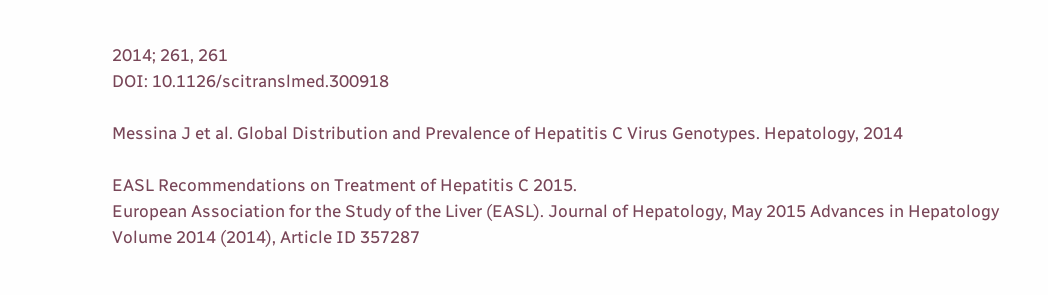2014; 261, 261
DOI: 10.1126/scitranslmed.300918

Messina J et al. Global Distribution and Prevalence of Hepatitis C Virus Genotypes. Hepatology, 2014

EASL Recommendations on Treatment of Hepatitis C 2015.
European Association for the Study of the Liver (EASL). Journal of Hepatology, May 2015 Advances in Hepatology
Volume 2014 (2014), Article ID 357287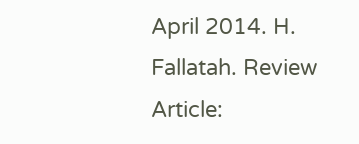April 2014. H. Fallatah. Review Article: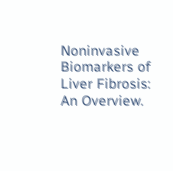Noninvasive Biomarkers of Liver Fibrosis: An Overview.